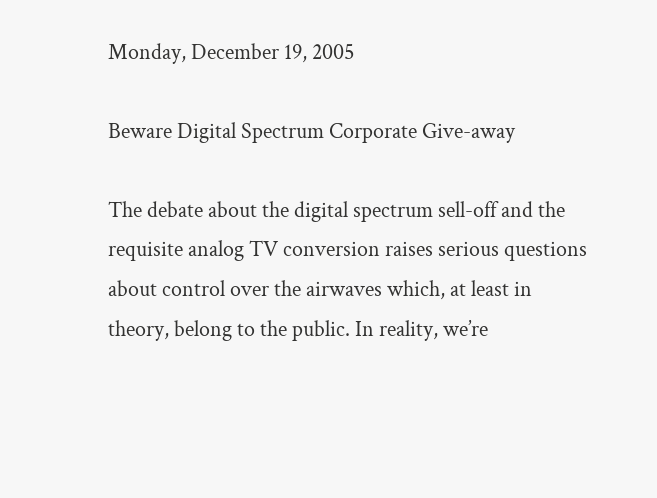Monday, December 19, 2005

Beware Digital Spectrum Corporate Give-away

The debate about the digital spectrum sell-off and the requisite analog TV conversion raises serious questions about control over the airwaves which, at least in theory, belong to the public. In reality, we’re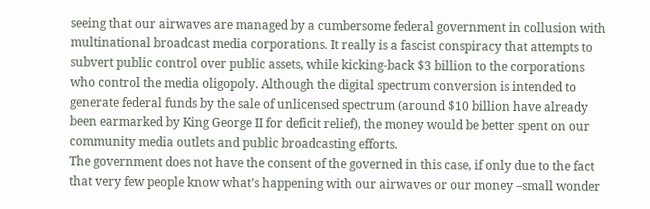seeing that our airwaves are managed by a cumbersome federal government in collusion with multinational broadcast media corporations. It really is a fascist conspiracy that attempts to subvert public control over public assets, while kicking-back $3 billion to the corporations who control the media oligopoly. Although the digital spectrum conversion is intended to generate federal funds by the sale of unlicensed spectrum (around $10 billion have already been earmarked by King George II for deficit relief), the money would be better spent on our community media outlets and public broadcasting efforts.
The government does not have the consent of the governed in this case, if only due to the fact that very few people know what’s happening with our airwaves or our money –small wonder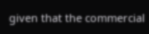given that the commercial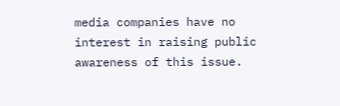media companies have no interest in raising public awareness of this issue.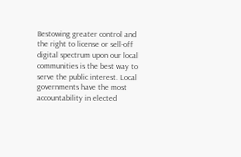Bestowing greater control and the right to license or sell-off digital spectrum upon our local communities is the best way to serve the public interest. Local governments have the most accountability in elected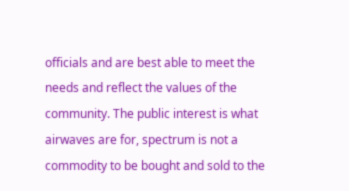officials and are best able to meet the needs and reflect the values of the community. The public interest is what airwaves are for, spectrum is not a commodity to be bought and sold to the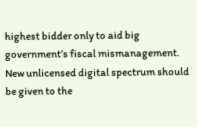highest bidder only to aid big government’s fiscal mismanagement. New unlicensed digital spectrum should be given to the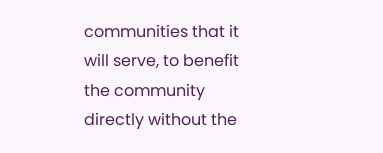communities that it will serve, to benefit the community directly without the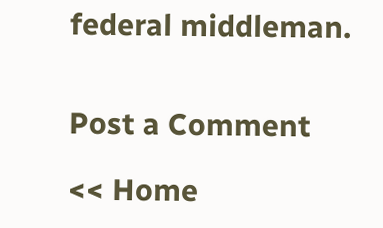federal middleman.


Post a Comment

<< Home